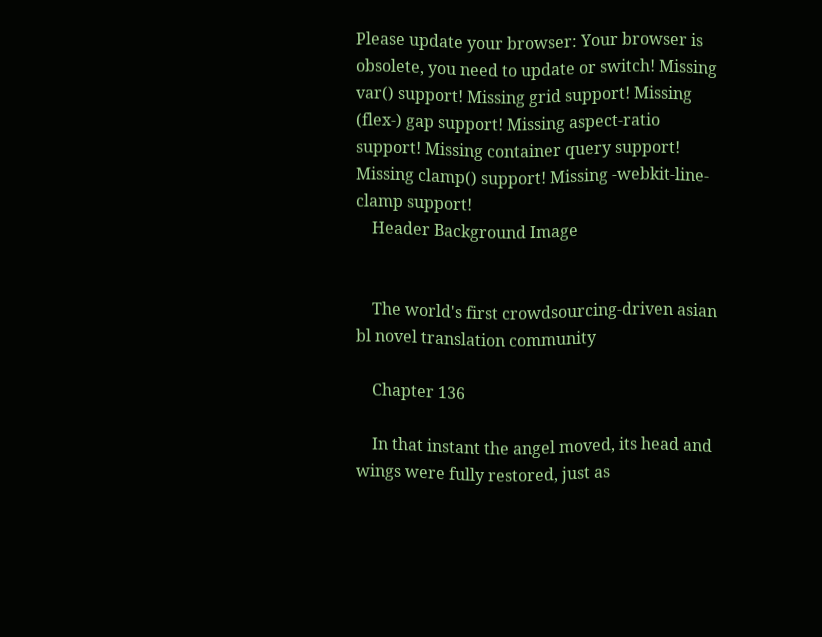Please update your browser: Your browser is obsolete, you need to update or switch! Missing var() support! Missing grid support! Missing (flex-) gap support! Missing aspect-ratio support! Missing container query support! Missing clamp() support! Missing -webkit-line-clamp support!
    Header Background Image


    The world's first crowdsourcing-driven asian bl novel translation community

    Chapter 136

    In that instant the angel moved, its head and wings were fully restored, just as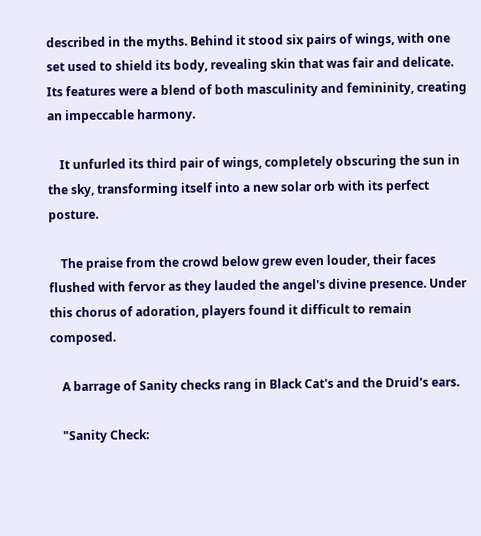described in the myths. Behind it stood six pairs of wings, with one set used to shield its body, revealing skin that was fair and delicate. Its features were a blend of both masculinity and femininity, creating an impeccable harmony.

    It unfurled its third pair of wings, completely obscuring the sun in the sky, transforming itself into a new solar orb with its perfect posture.

    The praise from the crowd below grew even louder, their faces flushed with fervor as they lauded the angel's divine presence. Under this chorus of adoration, players found it difficult to remain composed.

    A barrage of Sanity checks rang in Black Cat's and the Druid's ears.

    "Sanity Check: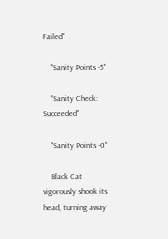Failed"

    "Sanity Points -5"

    "Sanity Check: Succeeded"

    "Sanity Points -0"

    Black Cat vigorously shook its head, turning away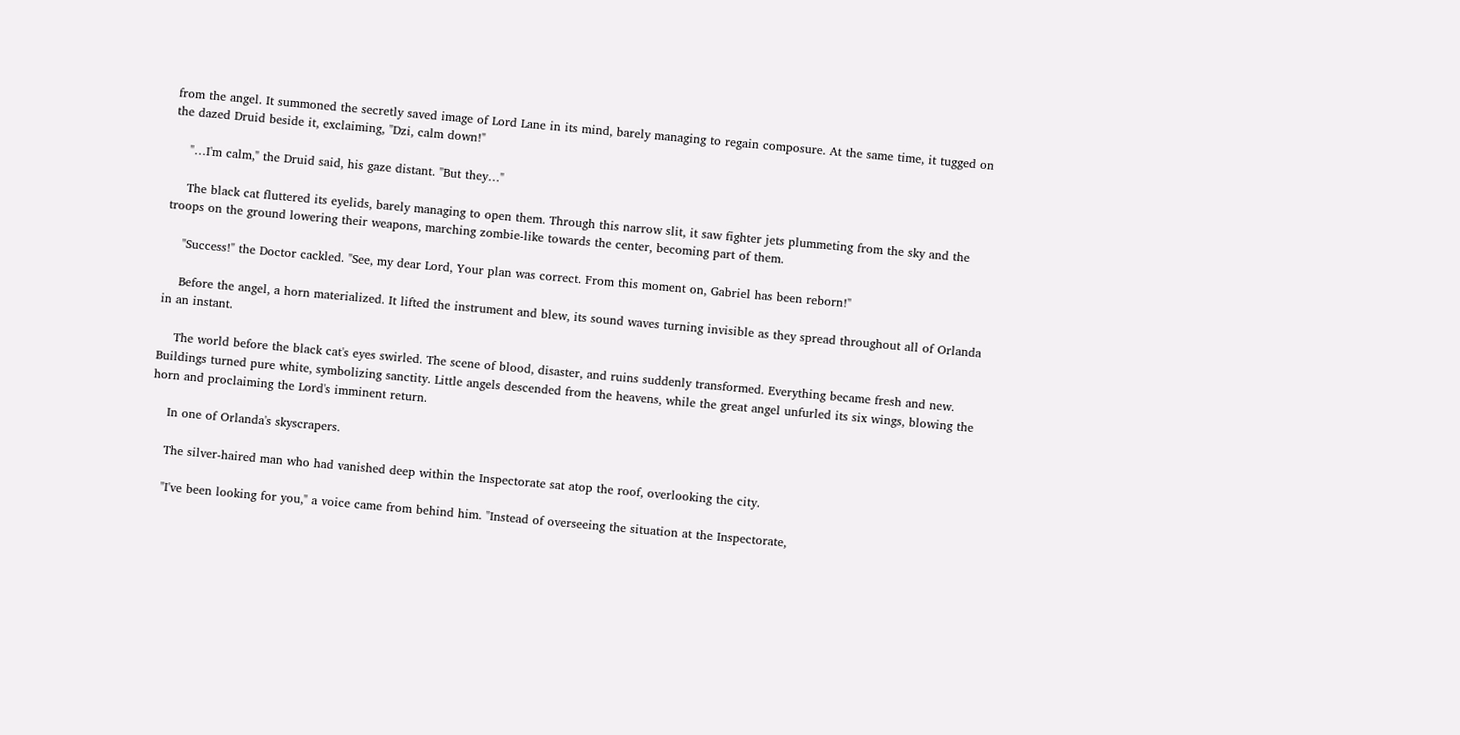from the angel. It summoned the secretly saved image of Lord Lane in its mind, barely managing to regain composure. At the same time, it tugged on the dazed Druid beside it, exclaiming, "Dzi, calm down!"

    "…I'm calm," the Druid said, his gaze distant. "But they…"

    The black cat fluttered its eyelids, barely managing to open them. Through this narrow slit, it saw fighter jets plummeting from the sky and the troops on the ground lowering their weapons, marching zombie-like towards the center, becoming part of them.

    "Success!" the Doctor cackled. "See, my dear Lord, Your plan was correct. From this moment on, Gabriel has been reborn!"

    Before the angel, a horn materialized. It lifted the instrument and blew, its sound waves turning invisible as they spread throughout all of Orlanda in an instant.

    The world before the black cat's eyes swirled. The scene of blood, disaster, and ruins suddenly transformed. Everything became fresh and new. Buildings turned pure white, symbolizing sanctity. Little angels descended from the heavens, while the great angel unfurled its six wings, blowing the horn and proclaiming the Lord's imminent return.

    In one of Orlanda's skyscrapers.

    The silver-haired man who had vanished deep within the Inspectorate sat atop the roof, overlooking the city.

    "I've been looking for you," a voice came from behind him. "Instead of overseeing the situation at the Inspectorate,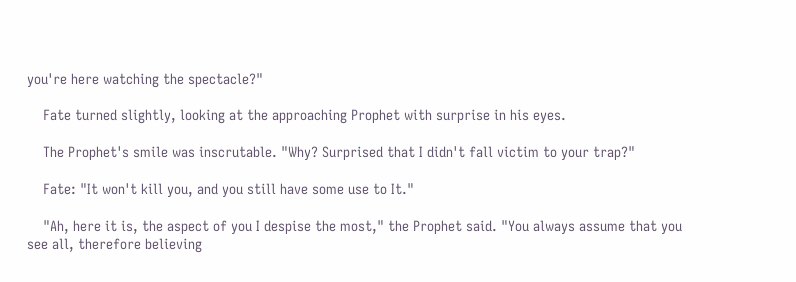you're here watching the spectacle?"

    Fate turned slightly, looking at the approaching Prophet with surprise in his eyes.

    The Prophet's smile was inscrutable. "Why? Surprised that I didn't fall victim to your trap?"

    Fate: "It won't kill you, and you still have some use to It."

    "Ah, here it is, the aspect of you I despise the most," the Prophet said. "You always assume that you see all, therefore believing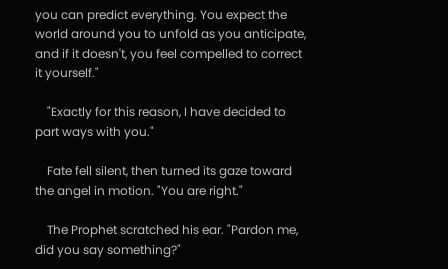you can predict everything. You expect the world around you to unfold as you anticipate, and if it doesn't, you feel compelled to correct it yourself."

    "Exactly for this reason, I have decided to part ways with you."

    Fate fell silent, then turned its gaze toward the angel in motion. "You are right."

    The Prophet scratched his ear. "Pardon me, did you say something?"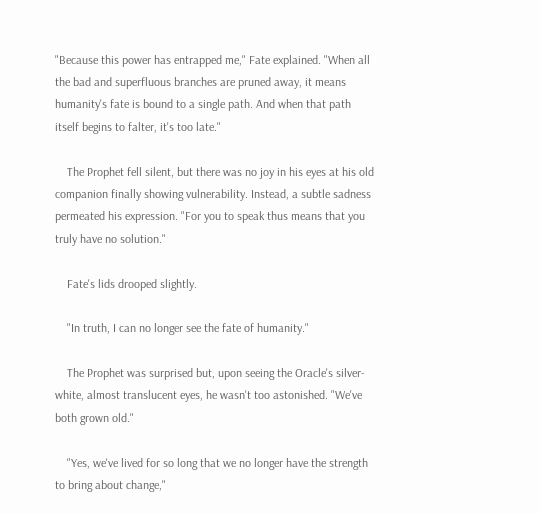"Because this power has entrapped me," Fate explained. "When all the bad and superfluous branches are pruned away, it means humanity's fate is bound to a single path. And when that path itself begins to falter, it's too late."

    The Prophet fell silent, but there was no joy in his eyes at his old companion finally showing vulnerability. Instead, a subtle sadness permeated his expression. "For you to speak thus means that you truly have no solution."

    Fate's lids drooped slightly.

    "In truth, I can no longer see the fate of humanity."

    The Prophet was surprised but, upon seeing the Oracle's silver-white, almost translucent eyes, he wasn't too astonished. "We've both grown old."

    "Yes, we've lived for so long that we no longer have the strength to bring about change,"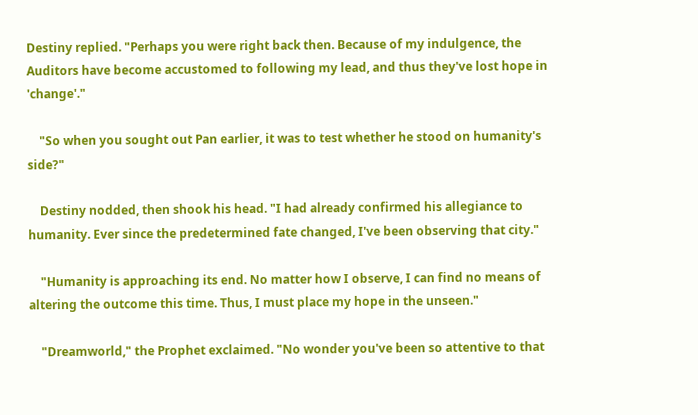Destiny replied. "Perhaps you were right back then. Because of my indulgence, the Auditors have become accustomed to following my lead, and thus they've lost hope in 'change'."

    "So when you sought out Pan earlier, it was to test whether he stood on humanity's side?"

    Destiny nodded, then shook his head. "I had already confirmed his allegiance to humanity. Ever since the predetermined fate changed, I've been observing that city."

    "Humanity is approaching its end. No matter how I observe, I can find no means of altering the outcome this time. Thus, I must place my hope in the unseen."

    "Dreamworld," the Prophet exclaimed. "No wonder you've been so attentive to that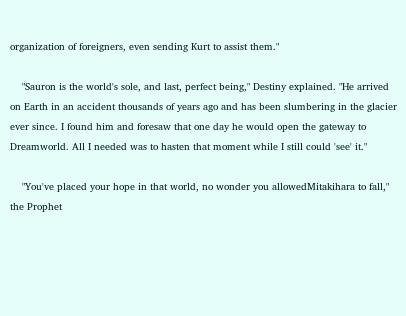organization of foreigners, even sending Kurt to assist them."

    "Sauron is the world's sole, and last, perfect being," Destiny explained. "He arrived on Earth in an accident thousands of years ago and has been slumbering in the glacier ever since. I found him and foresaw that one day he would open the gateway to Dreamworld. All I needed was to hasten that moment while I still could 'see' it."

    "You've placed your hope in that world, no wonder you allowedMitakihara to fall," the Prophet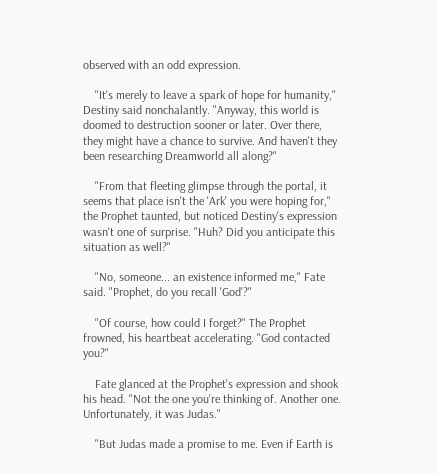observed with an odd expression.

    "It's merely to leave a spark of hope for humanity," Destiny said nonchalantly. "Anyway, this world is doomed to destruction sooner or later. Over there, they might have a chance to survive. And haven't they been researching Dreamworld all along?"

    "From that fleeting glimpse through the portal, it seems that place isn't the 'Ark' you were hoping for," the Prophet taunted, but noticed Destiny's expression wasn't one of surprise. "Huh? Did you anticipate this situation as well?"

    "No, someone... an existence informed me," Fate said. "Prophet, do you recall 'God'?"

    "Of course, how could I forget?" The Prophet frowned, his heartbeat accelerating. "God contacted you?"

    Fate glanced at the Prophet's expression and shook his head. "Not the one you're thinking of. Another one. Unfortunately, it was Judas."

    "But Judas made a promise to me. Even if Earth is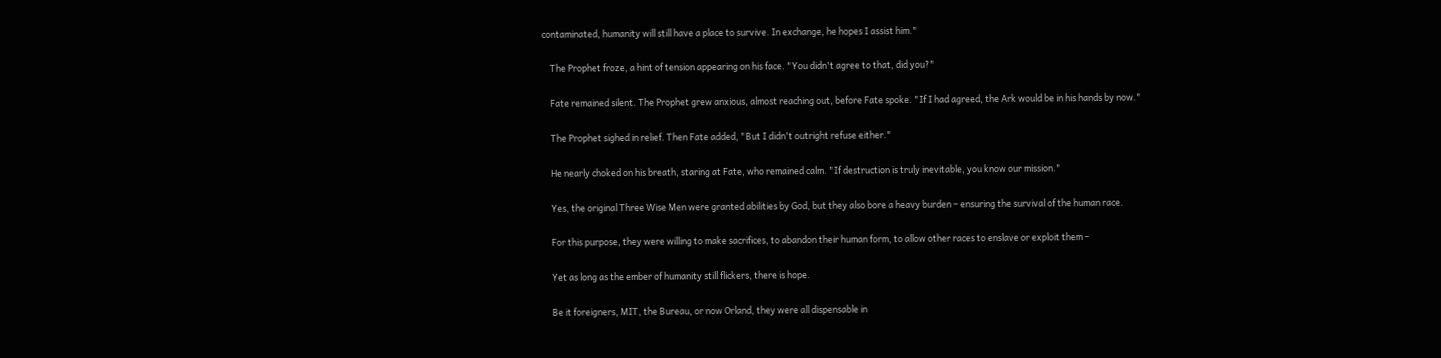contaminated, humanity will still have a place to survive. In exchange, he hopes I assist him."

    The Prophet froze, a hint of tension appearing on his face. "You didn't agree to that, did you?"

    Fate remained silent. The Prophet grew anxious, almost reaching out, before Fate spoke. "If I had agreed, the Ark would be in his hands by now."

    The Prophet sighed in relief. Then Fate added, "But I didn't outright refuse either."

    He nearly choked on his breath, staring at Fate, who remained calm. "If destruction is truly inevitable, you know our mission."

    Yes, the original Three Wise Men were granted abilities by God, but they also bore a heavy burden – ensuring the survival of the human race.

    For this purpose, they were willing to make sacrifices, to abandon their human form, to allow other races to enslave or exploit them –

    Yet as long as the ember of humanity still flickers, there is hope.

    Be it foreigners, MIT, the Bureau, or now Orland, they were all dispensable in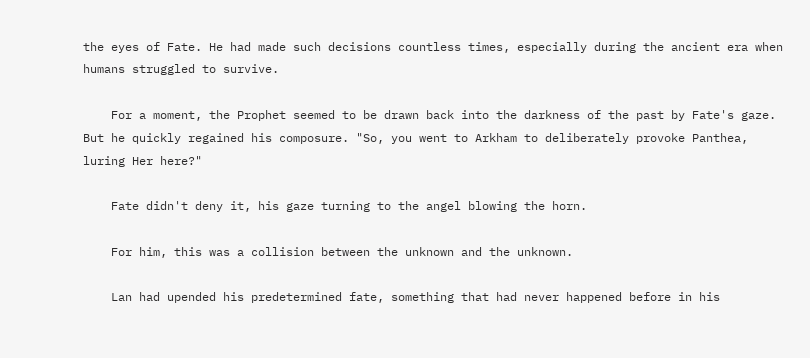the eyes of Fate. He had made such decisions countless times, especially during the ancient era when humans struggled to survive.

    For a moment, the Prophet seemed to be drawn back into the darkness of the past by Fate's gaze. But he quickly regained his composure. "So, you went to Arkham to deliberately provoke Panthea, luring Her here?"

    Fate didn't deny it, his gaze turning to the angel blowing the horn.

    For him, this was a collision between the unknown and the unknown.

    Lan had upended his predetermined fate, something that had never happened before in his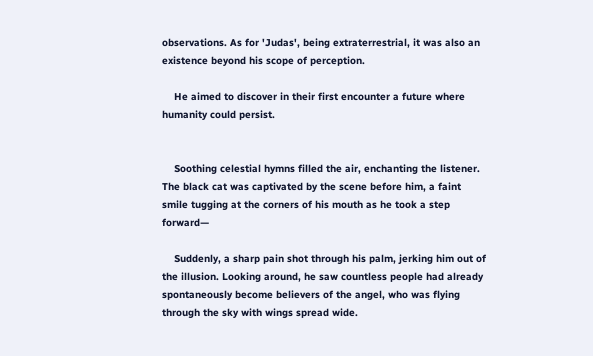observations. As for 'Judas', being extraterrestrial, it was also an existence beyond his scope of perception.

    He aimed to discover in their first encounter a future where humanity could persist.


    Soothing celestial hymns filled the air, enchanting the listener. The black cat was captivated by the scene before him, a faint smile tugging at the corners of his mouth as he took a step forward—

    Suddenly, a sharp pain shot through his palm, jerking him out of the illusion. Looking around, he saw countless people had already spontaneously become believers of the angel, who was flying through the sky with wings spread wide.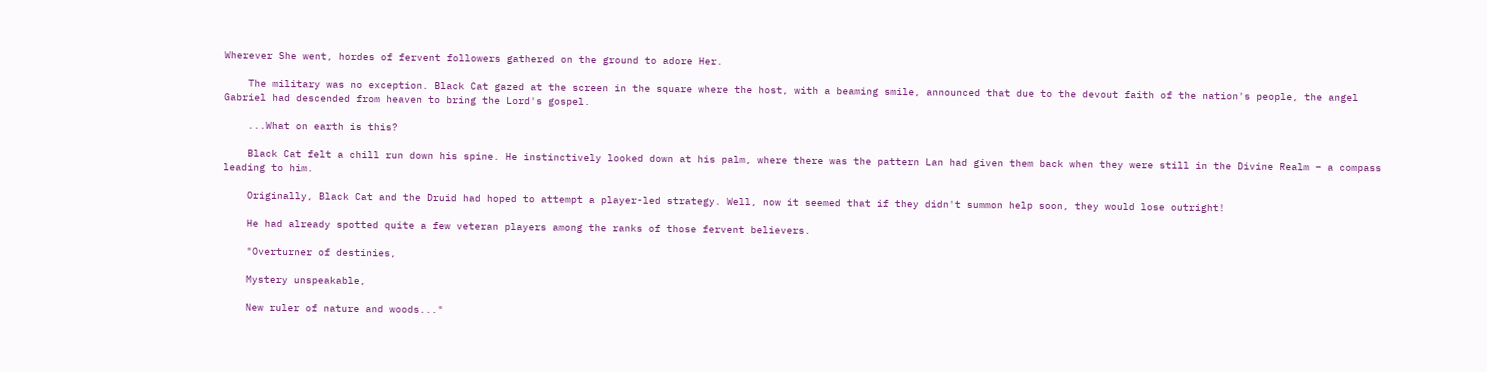Wherever She went, hordes of fervent followers gathered on the ground to adore Her.

    The military was no exception. Black Cat gazed at the screen in the square where the host, with a beaming smile, announced that due to the devout faith of the nation's people, the angel Gabriel had descended from heaven to bring the Lord's gospel.

    ...What on earth is this?

    Black Cat felt a chill run down his spine. He instinctively looked down at his palm, where there was the pattern Lan had given them back when they were still in the Divine Realm – a compass leading to him.

    Originally, Black Cat and the Druid had hoped to attempt a player-led strategy. Well, now it seemed that if they didn't summon help soon, they would lose outright!

    He had already spotted quite a few veteran players among the ranks of those fervent believers.

    "Overturner of destinies,

    Mystery unspeakable,

    New ruler of nature and woods..."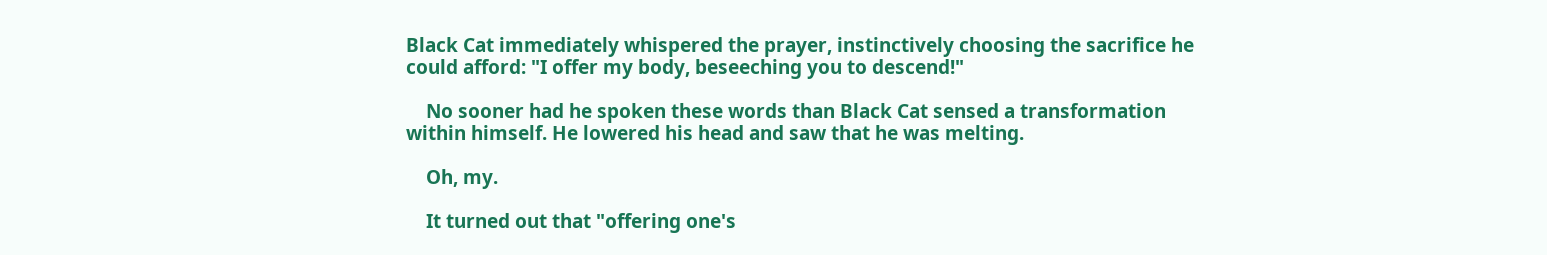Black Cat immediately whispered the prayer, instinctively choosing the sacrifice he could afford: "I offer my body, beseeching you to descend!"

    No sooner had he spoken these words than Black Cat sensed a transformation within himself. He lowered his head and saw that he was melting.

    Oh, my.

    It turned out that "offering one's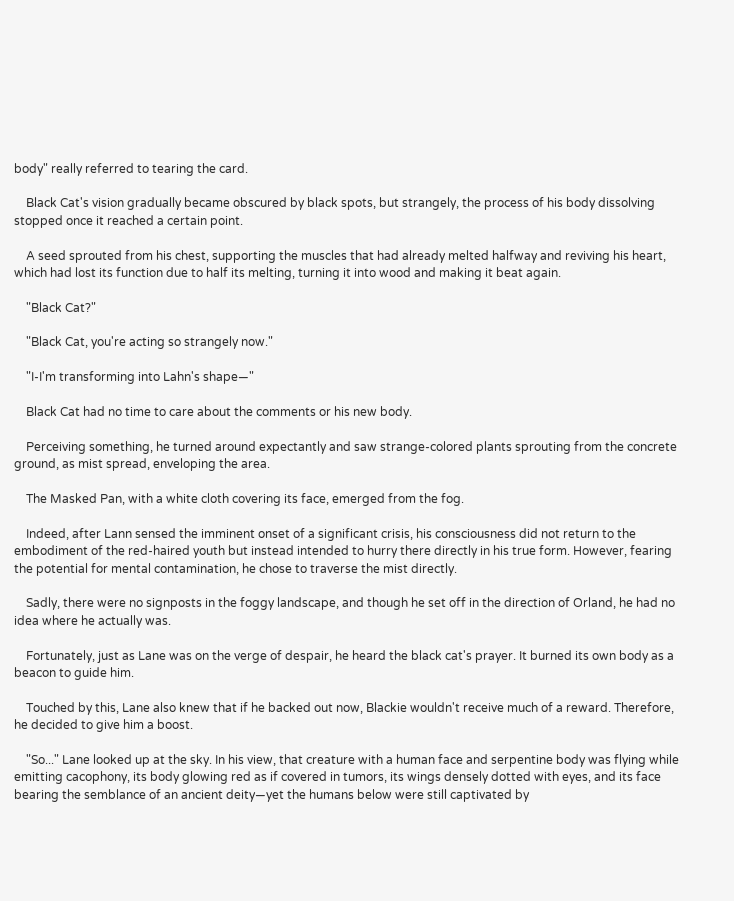body" really referred to tearing the card.

    Black Cat's vision gradually became obscured by black spots, but strangely, the process of his body dissolving stopped once it reached a certain point.

    A seed sprouted from his chest, supporting the muscles that had already melted halfway and reviving his heart, which had lost its function due to half its melting, turning it into wood and making it beat again.

    "Black Cat?"

    "Black Cat, you're acting so strangely now."

    "I-I'm transforming into Lahn's shape—"

    Black Cat had no time to care about the comments or his new body.

    Perceiving something, he turned around expectantly and saw strange-colored plants sprouting from the concrete ground, as mist spread, enveloping the area.

    The Masked Pan, with a white cloth covering its face, emerged from the fog.

    Indeed, after Lann sensed the imminent onset of a significant crisis, his consciousness did not return to the embodiment of the red-haired youth but instead intended to hurry there directly in his true form. However, fearing the potential for mental contamination, he chose to traverse the mist directly.

    Sadly, there were no signposts in the foggy landscape, and though he set off in the direction of Orland, he had no idea where he actually was.

    Fortunately, just as Lane was on the verge of despair, he heard the black cat's prayer. It burned its own body as a beacon to guide him.

    Touched by this, Lane also knew that if he backed out now, Blackie wouldn't receive much of a reward. Therefore, he decided to give him a boost.

    "So..." Lane looked up at the sky. In his view, that creature with a human face and serpentine body was flying while emitting cacophony, its body glowing red as if covered in tumors, its wings densely dotted with eyes, and its face bearing the semblance of an ancient deity—yet the humans below were still captivated by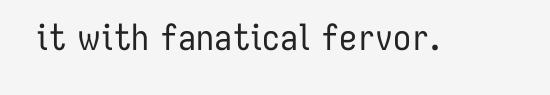it with fanatical fervor.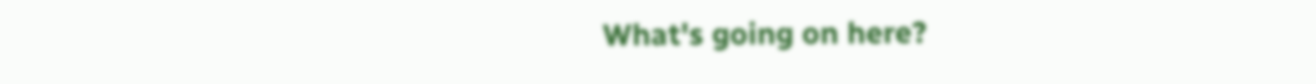What's going on here?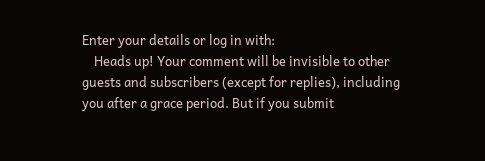Enter your details or log in with:
    Heads up! Your comment will be invisible to other guests and subscribers (except for replies), including you after a grace period. But if you submit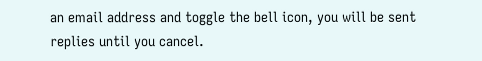an email address and toggle the bell icon, you will be sent replies until you cancel.